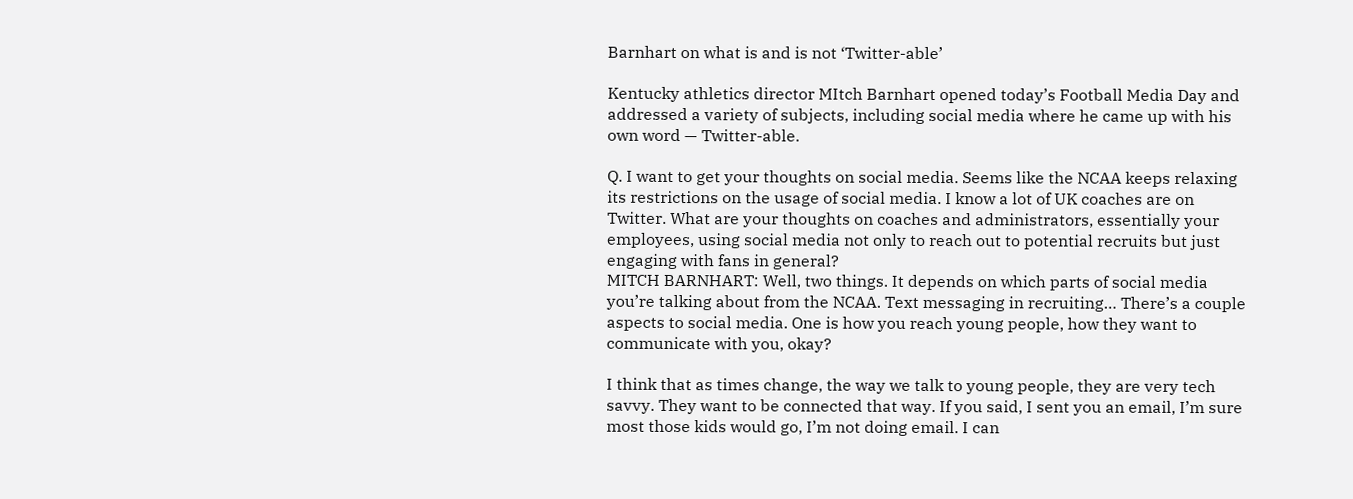Barnhart on what is and is not ‘Twitter-able’

Kentucky athletics director MItch Barnhart opened today’s Football Media Day and addressed a variety of subjects, including social media where he came up with his own word — Twitter-able.

Q. I want to get your thoughts on social media. Seems like the NCAA keeps relaxing its restrictions on the usage of social media. I know a lot of UK coaches are on Twitter. What are your thoughts on coaches and administrators, essentially your employees, using social media not only to reach out to potential recruits but just engaging with fans in general?
MITCH BARNHART: Well, two things. It depends on which parts of social media you’re talking about from the NCAA. Text messaging in recruiting… There’s a couple aspects to social media. One is how you reach young people, how they want to communicate with you, okay?

I think that as times change, the way we talk to young people, they are very tech savvy. They want to be connected that way. If you said, I sent you an email, I’m sure most those kids would go, I’m not doing email. I can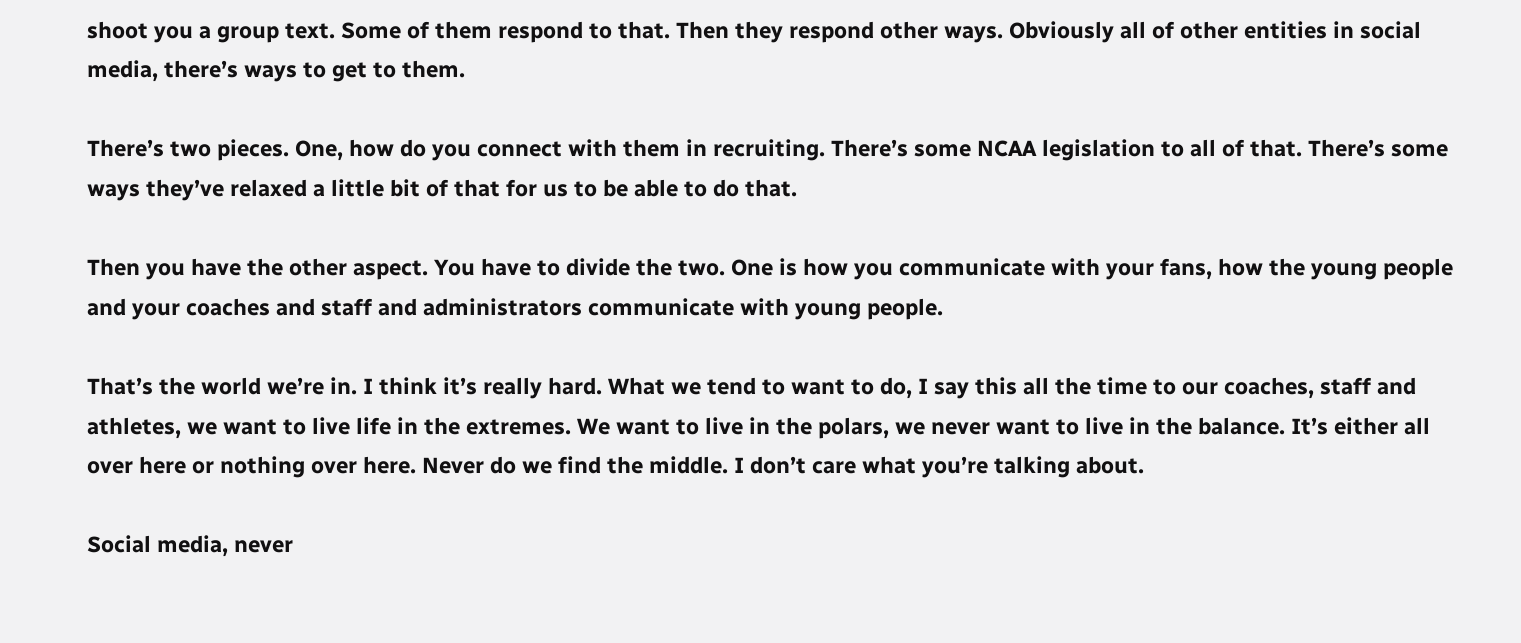shoot you a group text. Some of them respond to that. Then they respond other ways. Obviously all of other entities in social media, there’s ways to get to them.

There’s two pieces. One, how do you connect with them in recruiting. There’s some NCAA legislation to all of that. There’s some ways they’ve relaxed a little bit of that for us to be able to do that.

Then you have the other aspect. You have to divide the two. One is how you communicate with your fans, how the young people and your coaches and staff and administrators communicate with young people.

That’s the world we’re in. I think it’s really hard. What we tend to want to do, I say this all the time to our coaches, staff and athletes, we want to live life in the extremes. We want to live in the polars, we never want to live in the balance. It’s either all over here or nothing over here. Never do we find the middle. I don’t care what you’re talking about.

Social media, never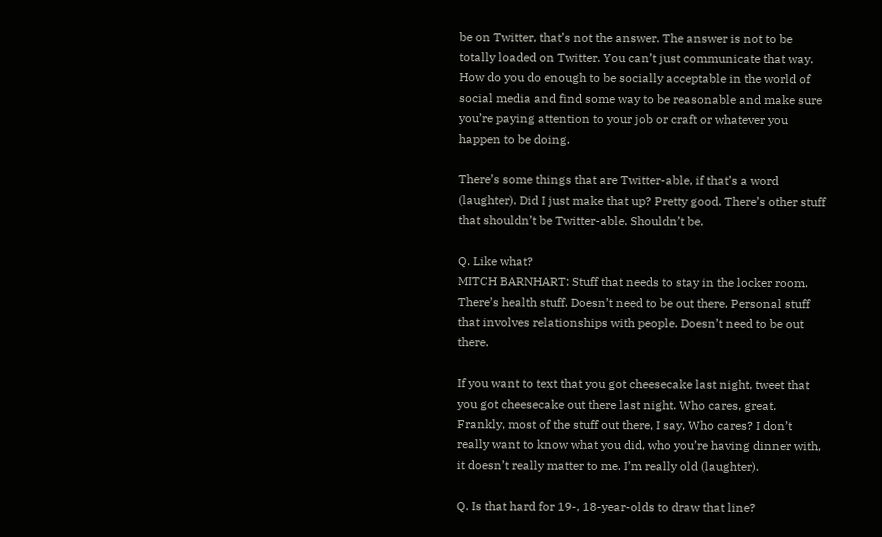be on Twitter, that’s not the answer. The answer is not to be totally loaded on Twitter. You can’t just communicate that way. How do you do enough to be socially acceptable in the world of social media and find some way to be reasonable and make sure you’re paying attention to your job or craft or whatever you happen to be doing.

There’s some things that are Twitter-able, if that’s a word (laughter). Did I just make that up? Pretty good. There’s other stuff that shouldn’t be Twitter-able. Shouldn’t be.

Q. Like what?
MITCH BARNHART: Stuff that needs to stay in the locker room. There’s health stuff. Doesn’t need to be out there. Personal stuff that involves relationships with people. Doesn’t need to be out there.

If you want to text that you got cheesecake last night, tweet that you got cheesecake out there last night. Who cares, great. Frankly, most of the stuff out there, I say, Who cares? I don’t really want to know what you did, who you’re having dinner with, it doesn’t really matter to me. I’m really old (laughter).

Q. Is that hard for 19-, 18-year-olds to draw that line?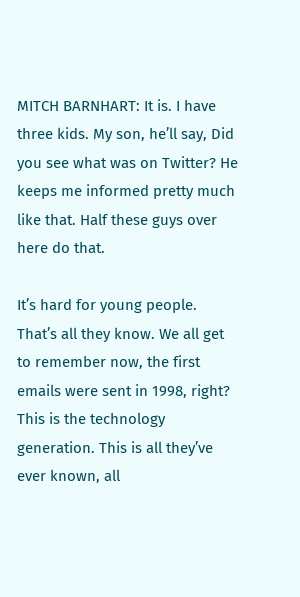MITCH BARNHART: It is. I have three kids. My son, he’ll say, Did you see what was on Twitter? He keeps me informed pretty much like that. Half these guys over here do that.

It’s hard for young people. That’s all they know. We all get to remember now, the first emails were sent in 1998, right? This is the technology generation. This is all they’ve ever known, all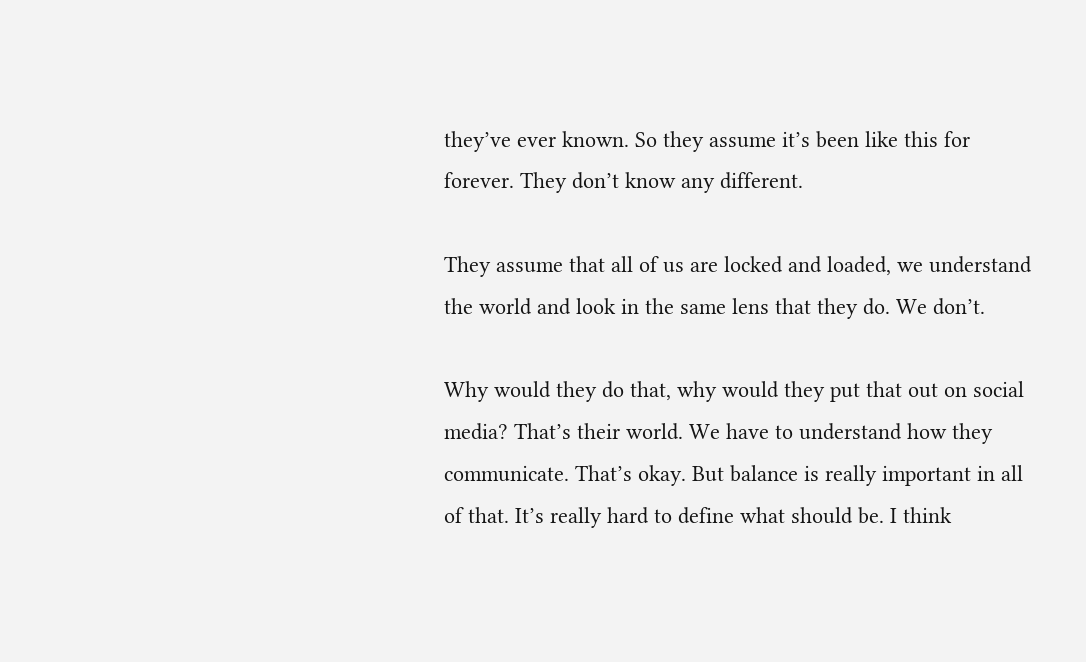they’ve ever known. So they assume it’s been like this for forever. They don’t know any different.

They assume that all of us are locked and loaded, we understand the world and look in the same lens that they do. We don’t.

Why would they do that, why would they put that out on social media? That’s their world. We have to understand how they communicate. That’s okay. But balance is really important in all of that. It’s really hard to define what should be. I think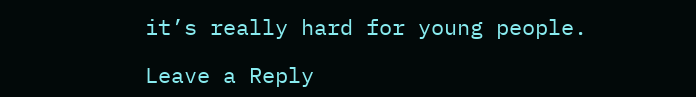it’s really hard for young people.

Leave a Reply